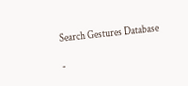Search Gestures Database

-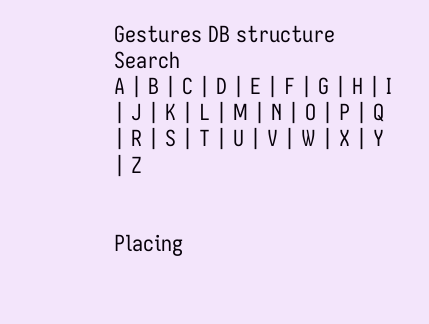Gestures DB structure Search
A | B | C | D | E | F | G | H | I | J | K | L | M | N | O | P | Q | R | S | T | U | V | W | X | Y | Z


Placing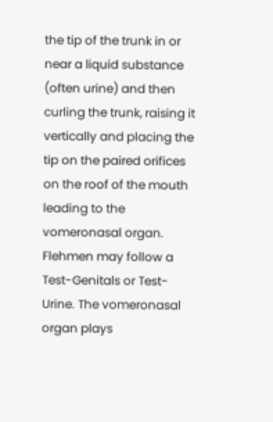the tip of the trunk in or near a liquid substance (often urine) and then curling the trunk, raising it vertically and placing the tip on the paired orifices on the roof of the mouth leading to the vomeronasal organ. Flehmen may follow a Test-Genitals or Test-Urine. The vomeronasal organ plays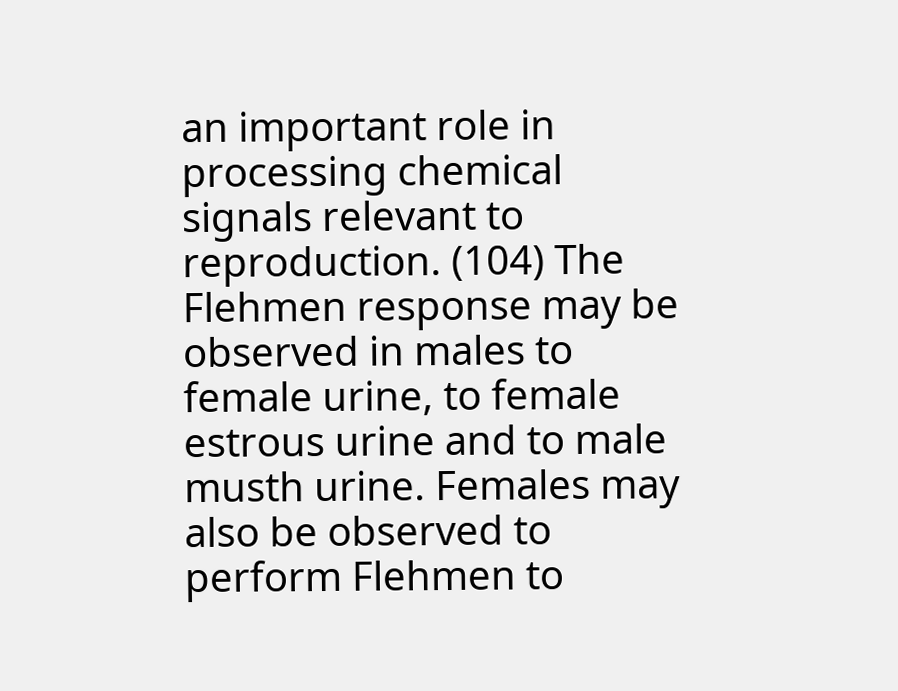an important role in processing chemical signals relevant to reproduction. (104) The Flehmen response may be observed in males to female urine, to female estrous urine and to male musth urine. Females may also be observed to perform Flehmen to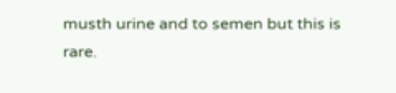musth urine and to semen but this is rare.